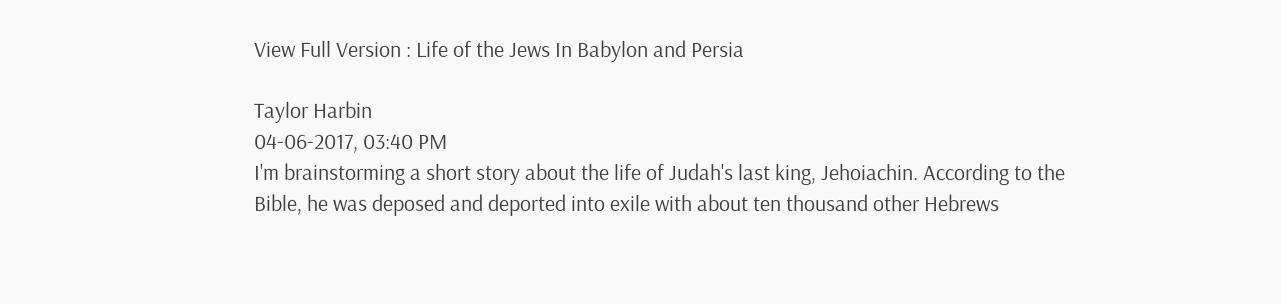View Full Version : Life of the Jews In Babylon and Persia

Taylor Harbin
04-06-2017, 03:40 PM
I'm brainstorming a short story about the life of Judah's last king, Jehoiachin. According to the Bible, he was deposed and deported into exile with about ten thousand other Hebrews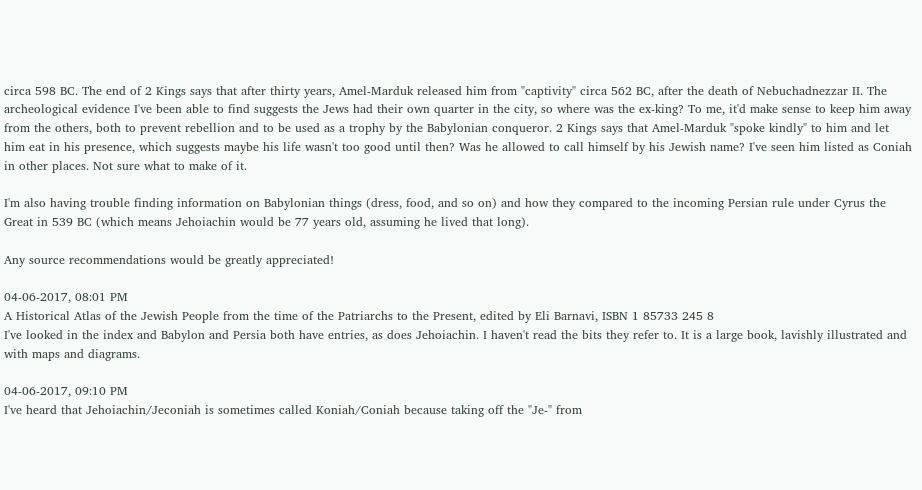circa 598 BC. The end of 2 Kings says that after thirty years, Amel-Marduk released him from "captivity" circa 562 BC, after the death of Nebuchadnezzar II. The archeological evidence I've been able to find suggests the Jews had their own quarter in the city, so where was the ex-king? To me, it'd make sense to keep him away from the others, both to prevent rebellion and to be used as a trophy by the Babylonian conqueror. 2 Kings says that Amel-Marduk "spoke kindly" to him and let him eat in his presence, which suggests maybe his life wasn't too good until then? Was he allowed to call himself by his Jewish name? I've seen him listed as Coniah in other places. Not sure what to make of it.

I'm also having trouble finding information on Babylonian things (dress, food, and so on) and how they compared to the incoming Persian rule under Cyrus the Great in 539 BC (which means Jehoiachin would be 77 years old, assuming he lived that long).

Any source recommendations would be greatly appreciated!

04-06-2017, 08:01 PM
A Historical Atlas of the Jewish People from the time of the Patriarchs to the Present, edited by Eli Barnavi, ISBN 1 85733 245 8
I've looked in the index and Babylon and Persia both have entries, as does Jehoiachin. I haven't read the bits they refer to. It is a large book, lavishly illustrated and with maps and diagrams.

04-06-2017, 09:10 PM
I've heard that Jehoiachin/Jeconiah is sometimes called Koniah/Coniah because taking off the "Je-" from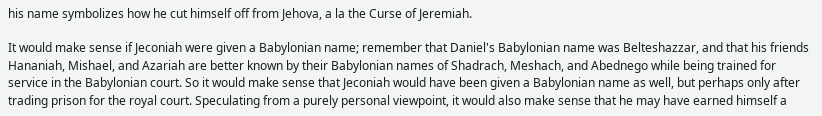his name symbolizes how he cut himself off from Jehova, a la the Curse of Jeremiah.

It would make sense if Jeconiah were given a Babylonian name; remember that Daniel's Babylonian name was Belteshazzar, and that his friends Hananiah, Mishael, and Azariah are better known by their Babylonian names of Shadrach, Meshach, and Abednego while being trained for service in the Babylonian court. So it would make sense that Jeconiah would have been given a Babylonian name as well, but perhaps only after trading prison for the royal court. Speculating from a purely personal viewpoint, it would also make sense that he may have earned himself a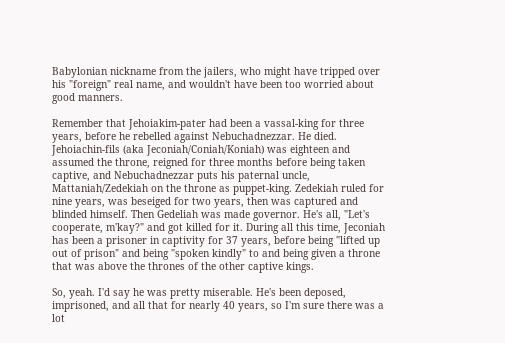Babylonian nickname from the jailers, who might have tripped over his "foreign" real name, and wouldn't have been too worried about good manners.

Remember that Jehoiakim-pater had been a vassal-king for three years, before he rebelled against Nebuchadnezzar. He died. Jehoiachin-fils (aka Jeconiah/Coniah/Koniah) was eighteen and assumed the throne, reigned for three months before being taken captive, and Nebuchadnezzar puts his paternal uncle, Mattaniah/Zedekiah on the throne as puppet-king. Zedekiah ruled for nine years, was beseiged for two years, then was captured and blinded himself. Then Gedeliah was made governor. He's all, "Let's cooperate, m'kay?" and got killed for it. During all this time, Jeconiah has been a prisoner in captivity for 37 years, before being "lifted up out of prison" and being "spoken kindly" to and being given a throne that was above the thrones of the other captive kings.

So, yeah. I'd say he was pretty miserable. He's been deposed, imprisoned, and all that for nearly 40 years, so I'm sure there was a lot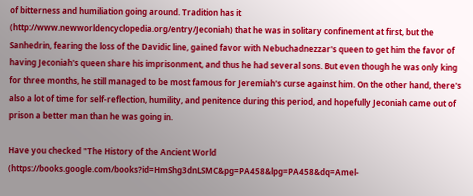of bitterness and humiliation going around. Tradition has it (http://www.newworldencyclopedia.org/entry/Jeconiah) that he was in solitary confinement at first, but the Sanhedrin, fearing the loss of the Davidic line, gained favor with Nebuchadnezzar's queen to get him the favor of having Jeconiah's queen share his imprisonment, and thus he had several sons. But even though he was only king for three months, he still managed to be most famous for Jeremiah's curse against him. On the other hand, there's also a lot of time for self-reflection, humility, and penitence during this period, and hopefully Jeconiah came out of prison a better man than he was going in.

Have you checked "The History of the Ancient World (https://books.google.com/books?id=HmShg3dnLSMC&pg=PA458&lpg=PA458&dq=Amel-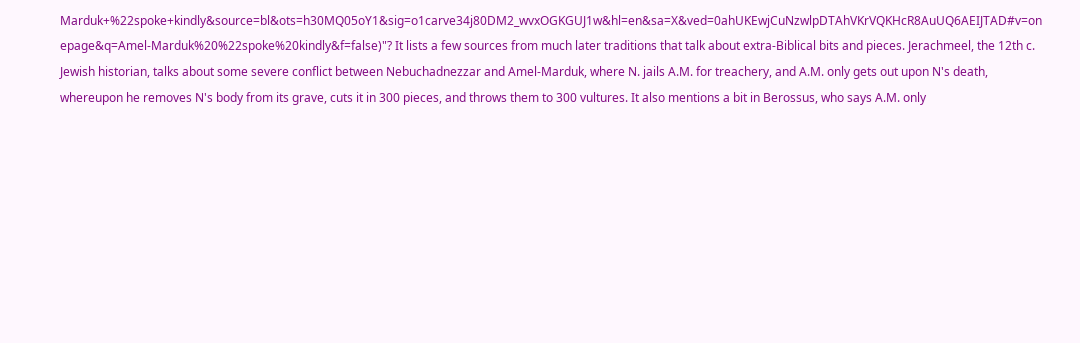Marduk+%22spoke+kindly&source=bl&ots=h30MQ05oY1&sig=o1carve34j80DM2_wvxOGKGUJ1w&hl=en&sa=X&ved=0ahUKEwjCuNzwlpDTAhVKrVQKHcR8AuUQ6AEIJTAD#v=on epage&q=Amel-Marduk%20%22spoke%20kindly&f=false)"? It lists a few sources from much later traditions that talk about extra-Biblical bits and pieces. Jerachmeel, the 12th c. Jewish historian, talks about some severe conflict between Nebuchadnezzar and Amel-Marduk, where N. jails A.M. for treachery, and A.M. only gets out upon N's death, whereupon he removes N's body from its grave, cuts it in 300 pieces, and throws them to 300 vultures. It also mentions a bit in Berossus, who says A.M. only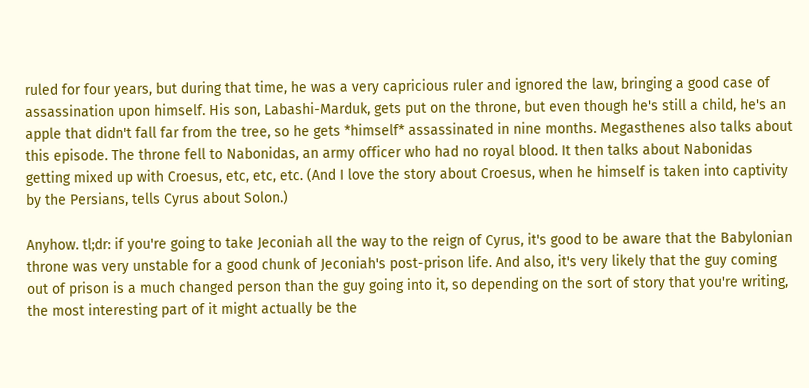ruled for four years, but during that time, he was a very capricious ruler and ignored the law, bringing a good case of assassination upon himself. His son, Labashi-Marduk, gets put on the throne, but even though he's still a child, he's an apple that didn't fall far from the tree, so he gets *himself* assassinated in nine months. Megasthenes also talks about this episode. The throne fell to Nabonidas, an army officer who had no royal blood. It then talks about Nabonidas getting mixed up with Croesus, etc, etc, etc. (And I love the story about Croesus, when he himself is taken into captivity by the Persians, tells Cyrus about Solon.)

Anyhow. tl;dr: if you're going to take Jeconiah all the way to the reign of Cyrus, it's good to be aware that the Babylonian throne was very unstable for a good chunk of Jeconiah's post-prison life. And also, it's very likely that the guy coming out of prison is a much changed person than the guy going into it, so depending on the sort of story that you're writing, the most interesting part of it might actually be the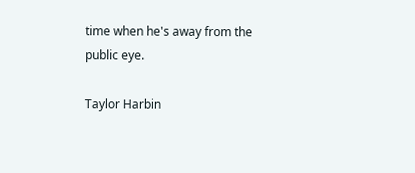time when he's away from the public eye.

Taylor Harbin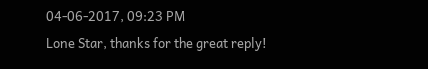04-06-2017, 09:23 PM
Lone Star, thanks for the great reply!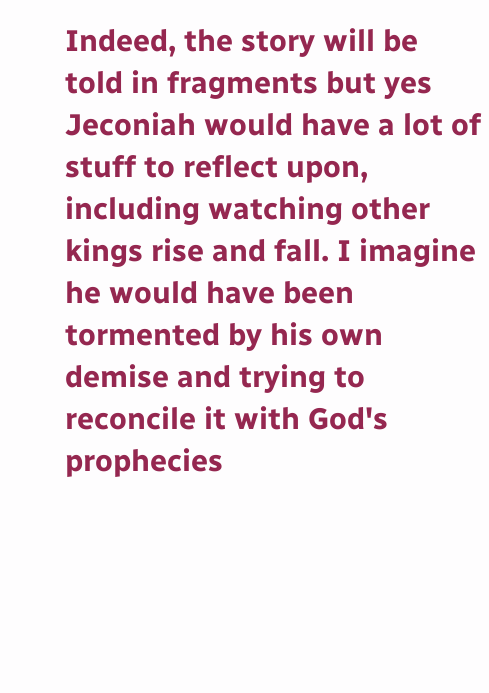Indeed, the story will be told in fragments but yes Jeconiah would have a lot of stuff to reflect upon, including watching other kings rise and fall. I imagine he would have been tormented by his own demise and trying to reconcile it with God's prophecies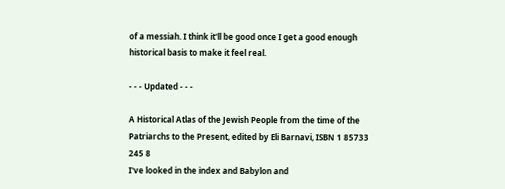of a messiah. I think it'll be good once I get a good enough historical basis to make it feel real.

- - - Updated - - -

A Historical Atlas of the Jewish People from the time of the Patriarchs to the Present, edited by Eli Barnavi, ISBN 1 85733 245 8
I've looked in the index and Babylon and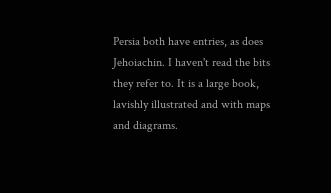Persia both have entries, as does Jehoiachin. I haven't read the bits they refer to. It is a large book, lavishly illustrated and with maps and diagrams.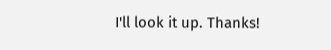I'll look it up. Thanks!